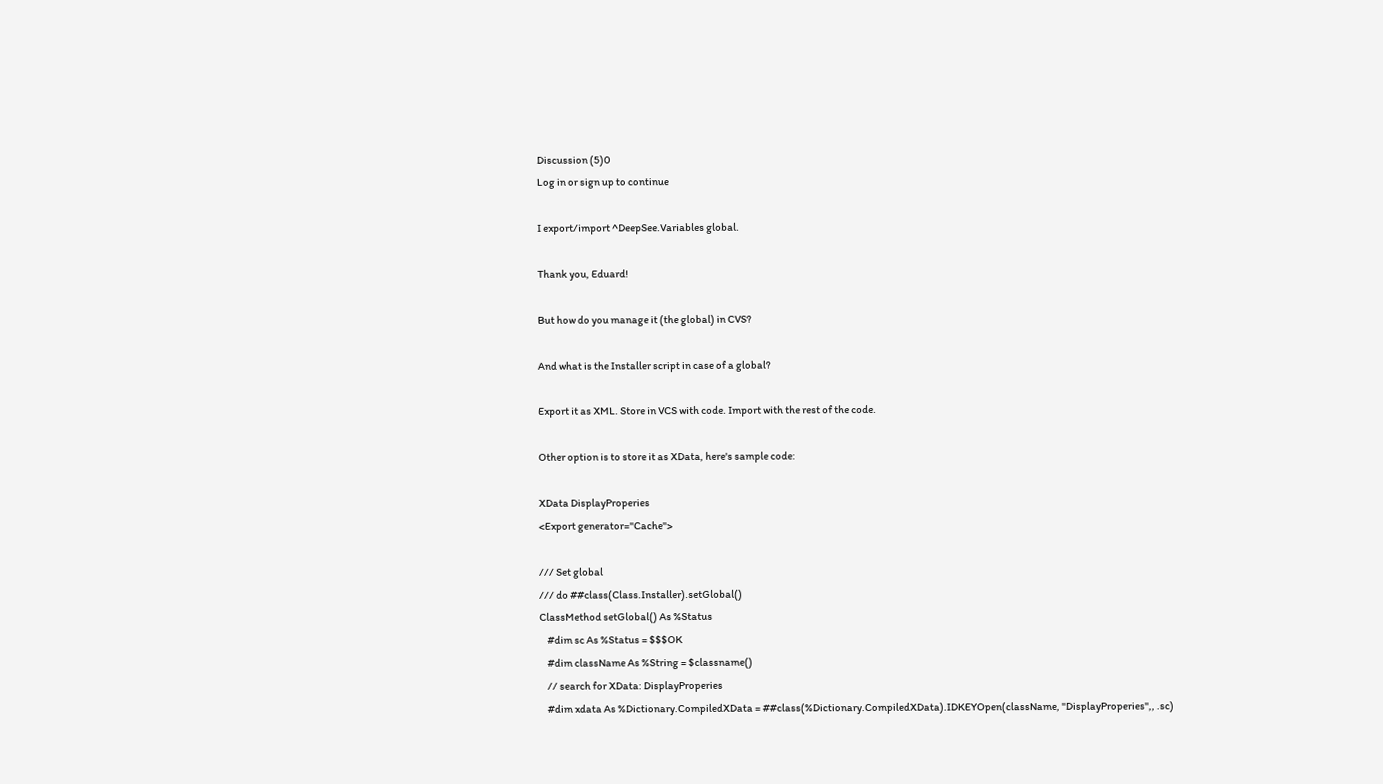Discussion (5)0
Log in or sign up to continue

I export/import ^DeepSee.Variables global.

Thank you, Eduard!

But how do you manage it (the global) in CVS?

And what is the Installer script in case of a global?

Export it as XML. Store in VCS with code. Import with the rest of the code.

Other option is to store it as XData, here's sample code:

XData DisplayProperies
<Export generator="Cache">

/// Set global
/// do ##class(Class.Installer).setGlobal()
ClassMethod setGlobal() As %Status
    #dim sc As %Status = $$$OK
    #dim className As %String = $classname()
    // search for XData: DisplayProperies
    #dim xdata As %Dictionary.CompiledXData = ##class(%Dictionary.CompiledXData).IDKEYOpen(className, "DisplayProperies",, .sc)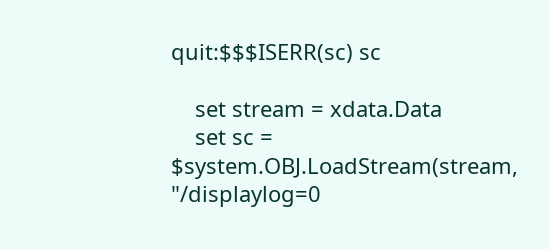quit:$$$ISERR(sc) sc

    set stream = xdata.Data
    set sc = $system.OBJ.LoadStream(stream, "/displaylog=0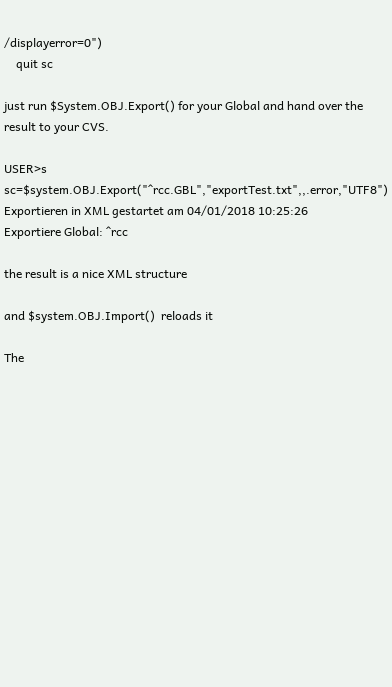/displayerror=0")
    quit sc

just run $System.OBJ.Export() for your Global and hand over the result to your CVS.

USER>s sc=$system.OBJ.Export("^rcc.GBL","exportTest.txt",,.error,"UTF8")
Exportieren in XML gestartet am 04/01/2018 10:25:26
Exportiere Global: ^rcc

the result is a nice XML structure

and $system.OBJ.Import()  reloads it

The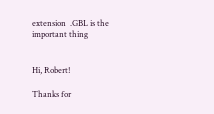extension  .GBL is the important thing


Hi, Robert!

Thanks for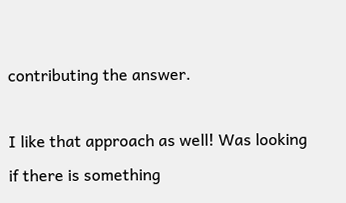contributing the answer.

I like that approach as well! Was looking if there is something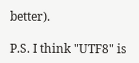better).

P.S. I think "UTF8" is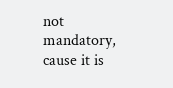not mandatory, cause it is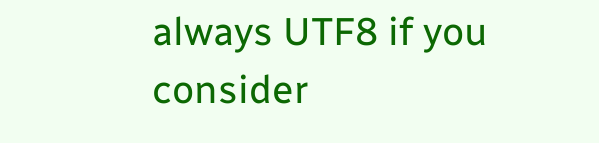always UTF8 if you consider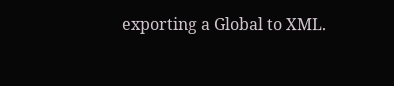exporting a Global to XML.